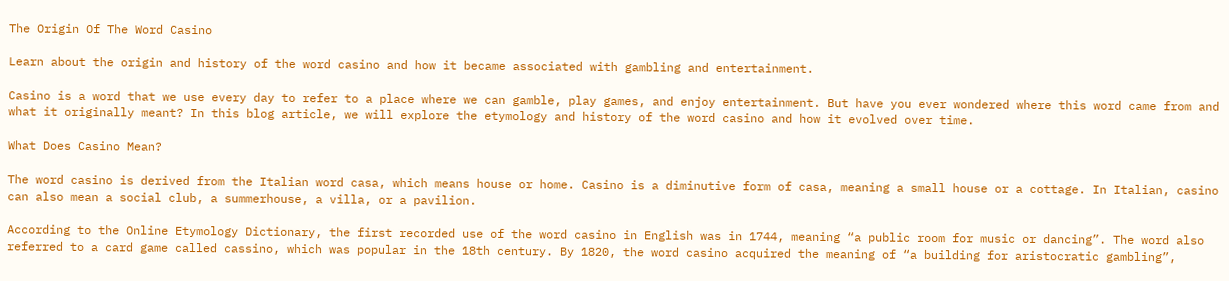The Origin Of The Word Casino

Learn about the origin and history of the word casino and how it became associated with gambling and entertainment.

Casino is a word that we use every day to refer to a place where we can gamble, play games, and enjoy entertainment. But have you ever wondered where this word came from and what it originally meant? In this blog article, we will explore the etymology and history of the word casino and how it evolved over time.

What Does Casino Mean?

The word casino is derived from the Italian word casa, which means house or home. Casino is a diminutive form of casa, meaning a small house or a cottage. In Italian, casino can also mean a social club, a summerhouse, a villa, or a pavilion.

According to the Online Etymology Dictionary, the first recorded use of the word casino in English was in 1744, meaning “a public room for music or dancing”. The word also referred to a card game called cassino, which was popular in the 18th century. By 1820, the word casino acquired the meaning of “a building for aristocratic gambling”,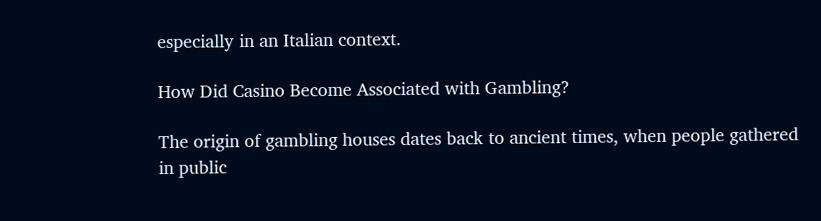especially in an Italian context.

How Did Casino Become Associated with Gambling?

The origin of gambling houses dates back to ancient times, when people gathered in public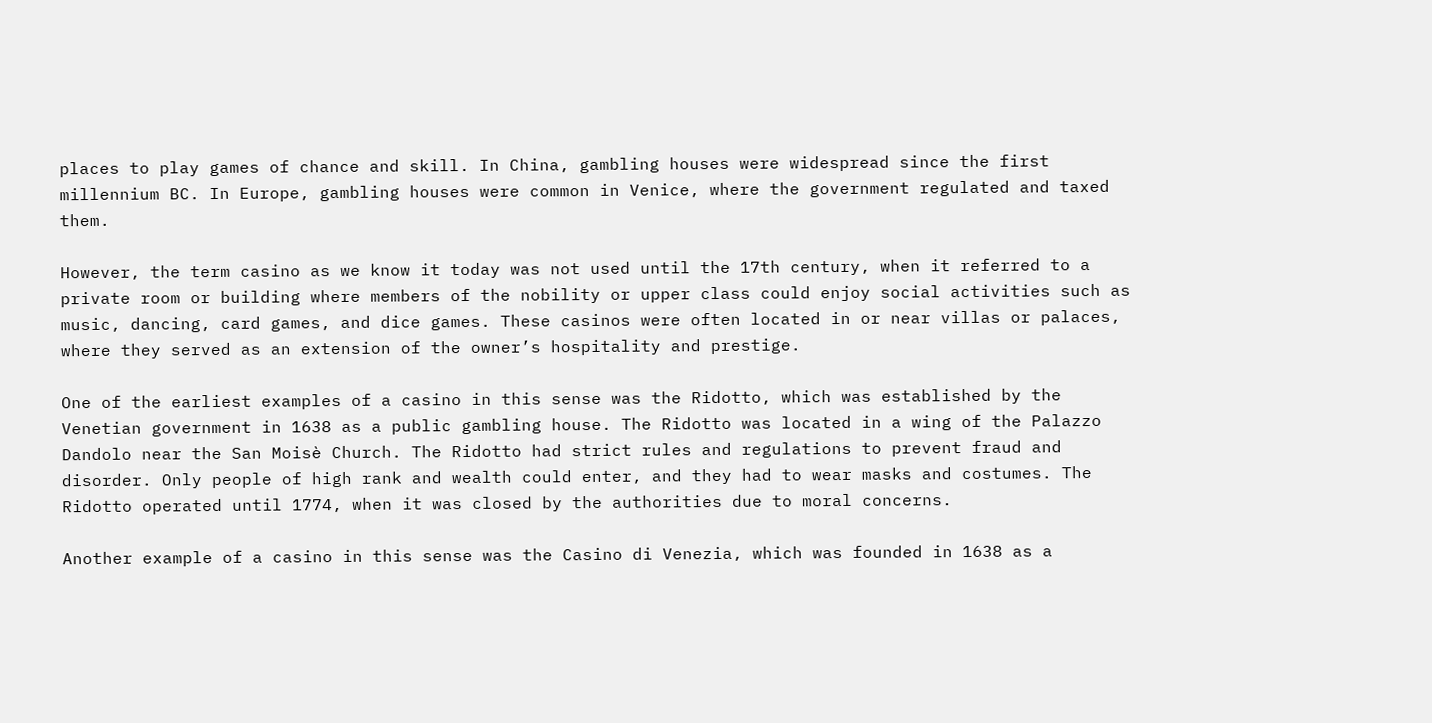places to play games of chance and skill. In China, gambling houses were widespread since the first millennium BC. In Europe, gambling houses were common in Venice, where the government regulated and taxed them.

However, the term casino as we know it today was not used until the 17th century, when it referred to a private room or building where members of the nobility or upper class could enjoy social activities such as music, dancing, card games, and dice games. These casinos were often located in or near villas or palaces, where they served as an extension of the owner’s hospitality and prestige.

One of the earliest examples of a casino in this sense was the Ridotto, which was established by the Venetian government in 1638 as a public gambling house. The Ridotto was located in a wing of the Palazzo Dandolo near the San Moisè Church. The Ridotto had strict rules and regulations to prevent fraud and disorder. Only people of high rank and wealth could enter, and they had to wear masks and costumes. The Ridotto operated until 1774, when it was closed by the authorities due to moral concerns.

Another example of a casino in this sense was the Casino di Venezia, which was founded in 1638 as a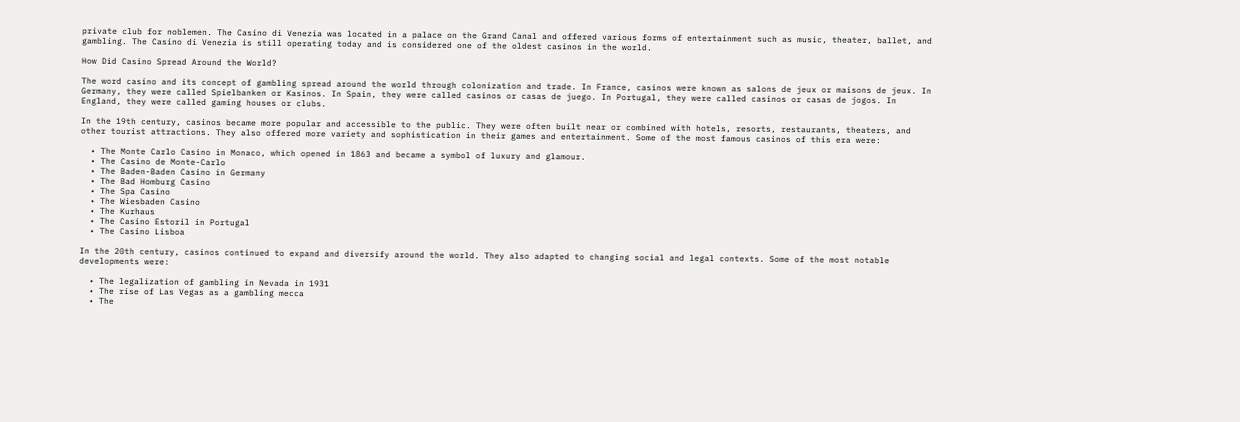private club for noblemen. The Casino di Venezia was located in a palace on the Grand Canal and offered various forms of entertainment such as music, theater, ballet, and gambling. The Casino di Venezia is still operating today and is considered one of the oldest casinos in the world.

How Did Casino Spread Around the World?

The word casino and its concept of gambling spread around the world through colonization and trade. In France, casinos were known as salons de jeux or maisons de jeux. In Germany, they were called Spielbanken or Kasinos. In Spain, they were called casinos or casas de juego. In Portugal, they were called casinos or casas de jogos. In England, they were called gaming houses or clubs.

In the 19th century, casinos became more popular and accessible to the public. They were often built near or combined with hotels, resorts, restaurants, theaters, and other tourist attractions. They also offered more variety and sophistication in their games and entertainment. Some of the most famous casinos of this era were:

  • The Monte Carlo Casino in Monaco, which opened in 1863 and became a symbol of luxury and glamour.
  • The Casino de Monte-Carlo
  • The Baden-Baden Casino in Germany
  • The Bad Homburg Casino
  • The Spa Casino
  • The Wiesbaden Casino
  • The Kurhaus
  • The Casino Estoril in Portugal
  • The Casino Lisboa

In the 20th century, casinos continued to expand and diversify around the world. They also adapted to changing social and legal contexts. Some of the most notable developments were:

  • The legalization of gambling in Nevada in 1931
  • The rise of Las Vegas as a gambling mecca
  • The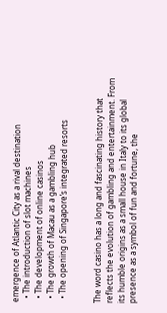emergence of Atlantic City as a rival destination
  • The introduction of slot machines
  • The development of online casinos
  • The growth of Macau as a gambling hub
  • The opening of Singapore’s integrated resorts


The word casino has a long and fascinating history that reflects the evolution of gambling and entertainment. From its humble origins as a small house in Italy to its global presence as a symbol of fun and fortune, the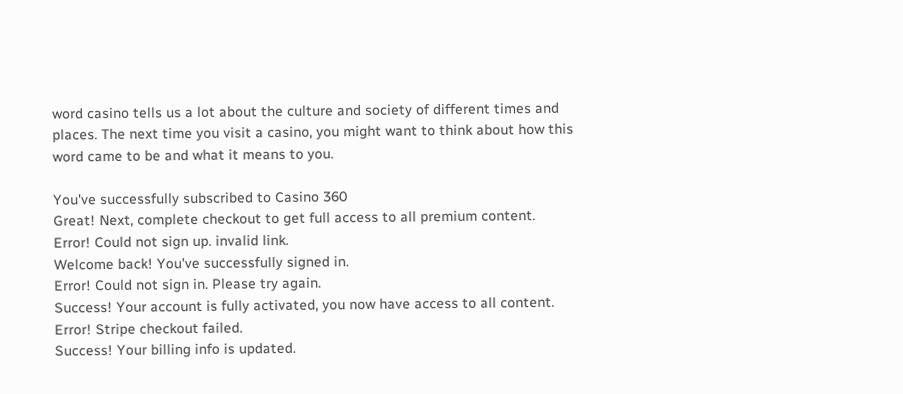word casino tells us a lot about the culture and society of different times and places. The next time you visit a casino, you might want to think about how this word came to be and what it means to you.

You've successfully subscribed to Casino 360
Great! Next, complete checkout to get full access to all premium content.
Error! Could not sign up. invalid link.
Welcome back! You've successfully signed in.
Error! Could not sign in. Please try again.
Success! Your account is fully activated, you now have access to all content.
Error! Stripe checkout failed.
Success! Your billing info is updated.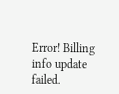Error! Billing info update failed.